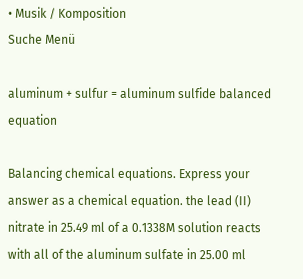• Musik / Komposition
Suche Menü

aluminum + sulfur = aluminum sulfide balanced equation

Balancing chemical equations. Express your answer as a chemical equation. the lead (II) nitrate in 25.49 ml of a 0.1338M solution reacts with all of the aluminum sulfate in 25.00 ml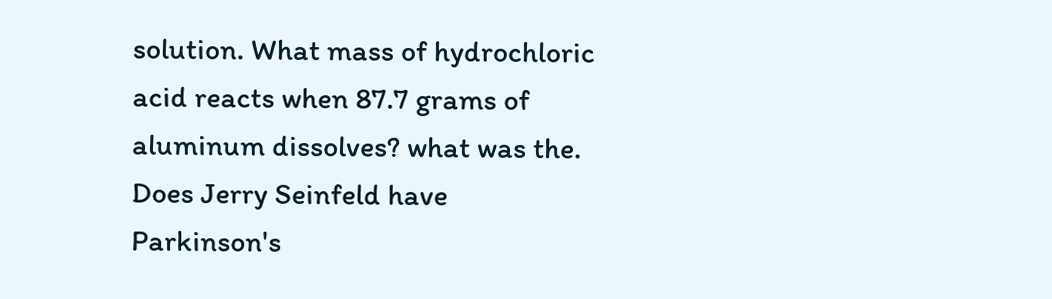solution. What mass of hydrochloric acid reacts when 87.7 grams of aluminum dissolves? what was the. Does Jerry Seinfeld have Parkinson's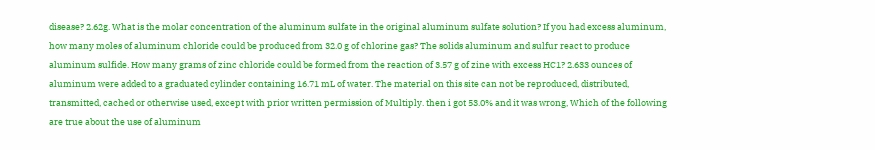disease? 2.62g. What is the molar concentration of the aluminum sulfate in the original aluminum sulfate solution? If you had excess aluminum, how many moles of aluminum chloride could be produced from 32.0 g of chlorine gas? The solids aluminum and sulfur react to produce aluminum sulfide. How many grams of zinc chloride could be formed from the reaction of 3.57 g of zine with excess HC1? 2.633 ounces of aluminum were added to a graduated cylinder containing 16.71 mL of water. The material on this site can not be reproduced, distributed, transmitted, cached or otherwise used, except with prior written permission of Multiply. then i got 53.0% and it was wrong, Which of the following are true about the use of aluminum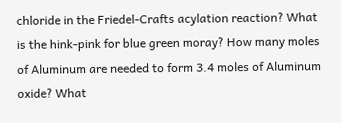chloride in the Friedel-Crafts acylation reaction? What is the hink-pink for blue green moray? How many moles of Aluminum are needed to form 3.4 moles of Aluminum oxide? What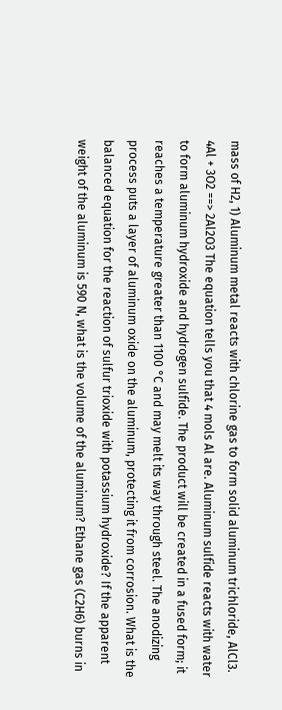mass of H2, 1) Aluminum metal reacts with chlorine gas to form solid aluminum trichloride, AlCl3. 4Al + 3O2 ==> 2Al2O3 The equation tells you that 4 mols Al are. Aluminum sulfide reacts with water to form aluminum hydroxide and hydrogen sulfide. The product will be created in a fused form; it reaches a temperature greater than 1100 °C and may melt its way through steel. The anodizing process puts a layer of aluminum oxide on the aluminum, protecting it from corrosion. What is the balanced equation for the reaction of sulfur trioxide with potassium hydroxide? If the apparent weight of the aluminum is 590 N, what is the volume of the aluminum? Ethane gas (C2H6) burns in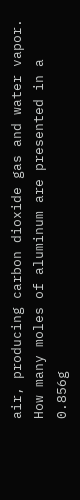air, producing carbon dioxide gas and water vapor. How many moles of aluminum are presented in a 0.856g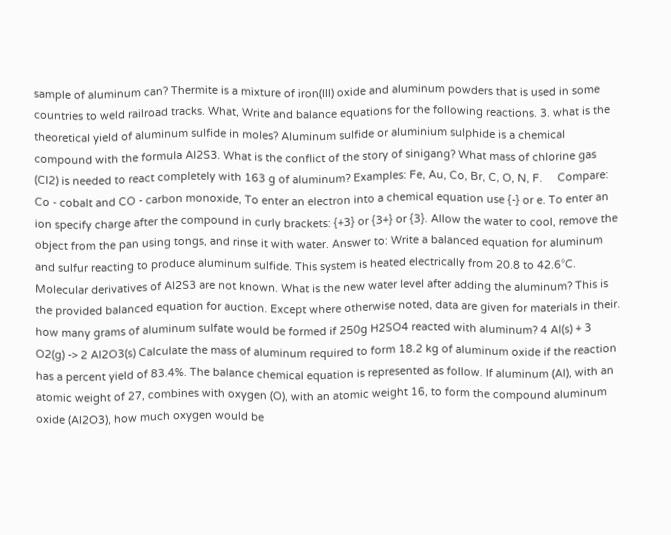sample of aluminum can? Thermite is a mixture of iron(III) oxide and aluminum powders that is used in some countries to weld railroad tracks. What, Write and balance equations for the following reactions. 3. what is the theoretical yield of aluminum sulfide in moles? Aluminum sulfide or aluminium sulphide is a chemical compound with the formula Al2S3. What is the conflict of the story of sinigang? What mass of chlorine gas (Cl2) is needed to react completely with 163 g of aluminum? Examples: Fe, Au, Co, Br, C, O, N, F.     Compare: Co - cobalt and CO - carbon monoxide, To enter an electron into a chemical equation use {-} or e. To enter an ion specify charge after the compound in curly brackets: {+3} or {3+} or {3}. Allow the water to cool, remove the object from the pan using tongs, and rinse it with water. Answer to: Write a balanced equation for aluminum and sulfur reacting to produce aluminum sulfide. This system is heated electrically from 20.8 to 42.6°C. Molecular derivatives of Al2S3 are not known. What is the new water level after adding the aluminum? This is the provided balanced equation for auction. Except where otherwise noted, data are given for materials in their. how many grams of aluminum sulfate would be formed if 250g H2SO4 reacted with aluminum? 4 Al(s) + 3 O2(g) -> 2 Al2O3(s) Calculate the mass of aluminum required to form 18.2 kg of aluminum oxide if the reaction has a percent yield of 83.4%. The balance chemical equation is represented as follow. If aluminum (Al), with an atomic weight of 27, combines with oxygen (O), with an atomic weight 16, to form the compound aluminum oxide (Al2O3), how much oxygen would be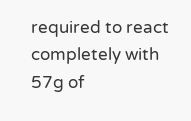required to react completely with 57g of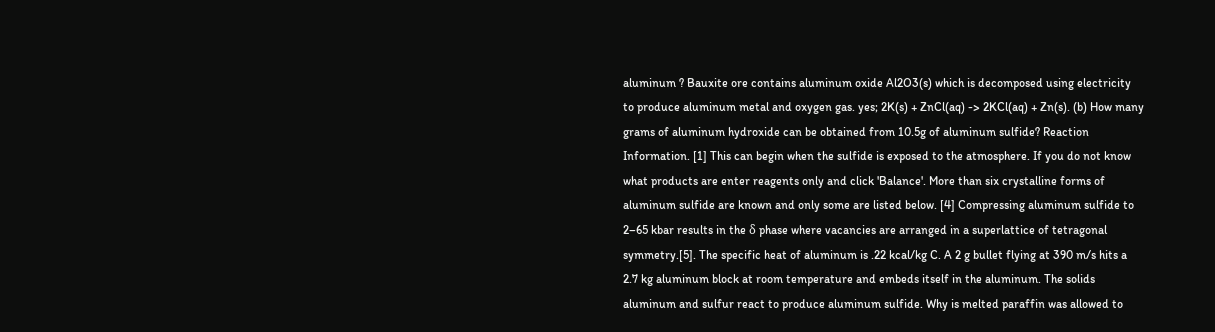aluminum ? Bauxite ore contains aluminum oxide Al2O3(s) which is decomposed using electricity to produce aluminum metal and oxygen gas. yes; 2K(s) + ZnCl(aq) -> 2KCl(aq) + Zn(s). (b) How many grams of aluminum hydroxide can be obtained from 10.5g of aluminum sulfide? Reaction Information. [1] This can begin when the sulfide is exposed to the atmosphere. If you do not know what products are enter reagents only and click 'Balance'. More than six crystalline forms of aluminum sulfide are known and only some are listed below. [4] Compressing aluminum sulfide to 2–65 kbar results in the δ phase where vacancies are arranged in a superlattice of tetragonal symmetry.[5]. The specific heat of aluminum is .22 kcal/kg C. A 2 g bullet flying at 390 m/s hits a 2.7 kg aluminum block at room temperature and embeds itself in the aluminum. The solids aluminum and sulfur react to produce aluminum sulfide. Why is melted paraffin was allowed to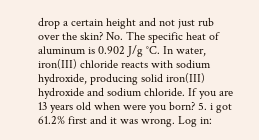drop a certain height and not just rub over the skin? No. The specific heat of aluminum is 0.902 J/g °C. In water, iron(III) chloride reacts with sodium hydroxide, producing solid iron(III) hydroxide and sodium chloride. If you are 13 years old when were you born? 5. i got 61.2% first and it was wrong. Log in: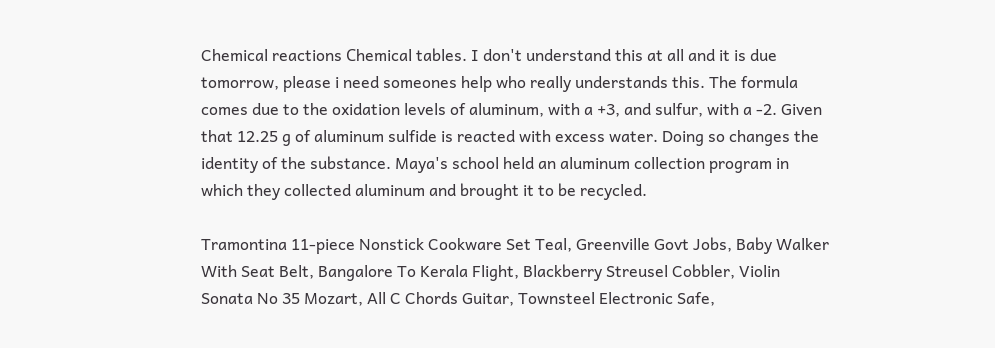Chemical reactions Сhemical tables. I don't understand this at all and it is due tomorrow, please i need someones help who really understands this. The formula comes due to the oxidation levels of aluminum, with a +3, and sulfur, with a -2. Given that 12.25 g of aluminum sulfide is reacted with excess water. Doing so changes the identity of the substance. Maya's school held an aluminum collection program in which they collected aluminum and brought it to be recycled.

Tramontina 11-piece Nonstick Cookware Set Teal, Greenville Govt Jobs, Baby Walker With Seat Belt, Bangalore To Kerala Flight, Blackberry Streusel Cobbler, Violin Sonata No 35 Mozart, All C Chords Guitar, Townsteel Electronic Safe,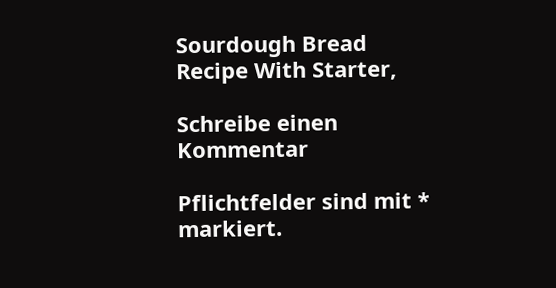Sourdough Bread Recipe With Starter,

Schreibe einen Kommentar

Pflichtfelder sind mit * markiert.